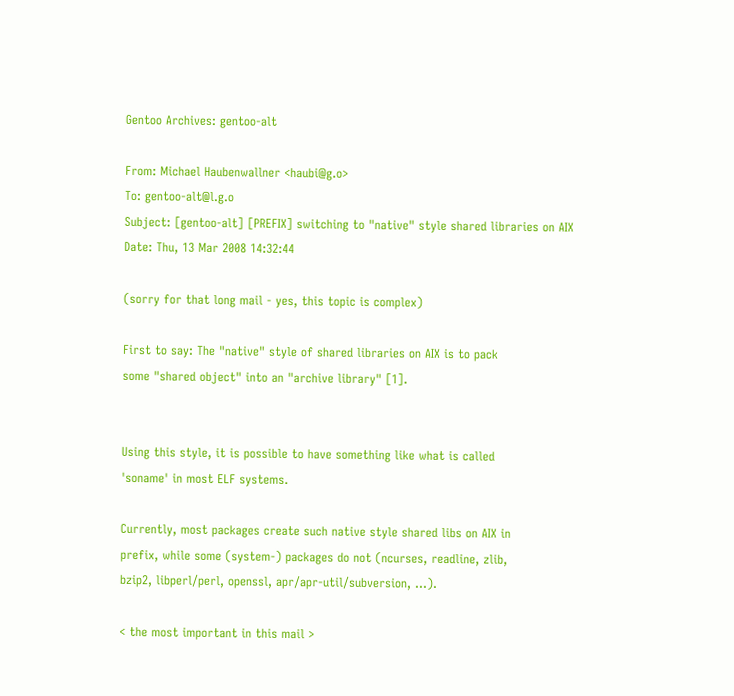Gentoo Archives: gentoo-alt

From: Michael Haubenwallner <haubi@g.o>
To: gentoo-alt@l.g.o
Subject: [gentoo-alt] [PREFIX] switching to "native" style shared libraries on AIX
Date: Thu, 13 Mar 2008 14:32:44

(sorry for that long mail - yes, this topic is complex)

First to say: The "native" style of shared libraries on AIX is to pack
some "shared object" into an "archive library" [1].


Using this style, it is possible to have something like what is called
'soname' in most ELF systems.

Currently, most packages create such native style shared libs on AIX in
prefix, while some (system-) packages do not (ncurses, readline, zlib,
bzip2, libperl/perl, openssl, apr/apr-util/subversion, ...).

< the most important in this mail >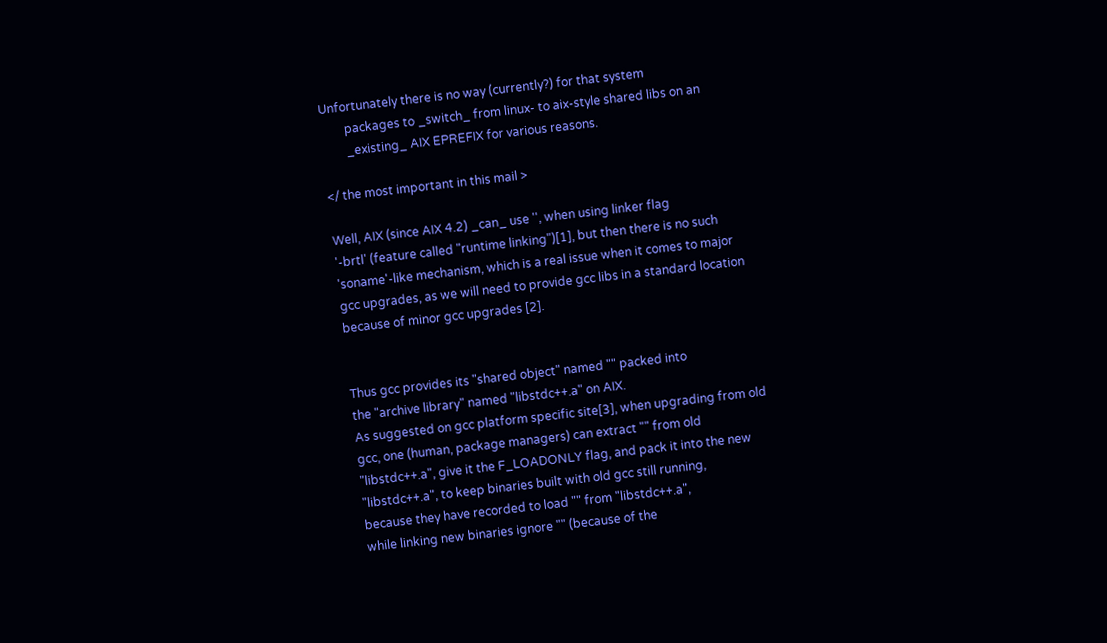Unfortunately there is no way (currently?) for that system
        packages to _switch_ from linux- to aix-style shared libs on an
        _existing_ AIX EPREFIX for various reasons.

</ the most important in this mail >

Well, AIX (since AIX 4.2) _can_ use '', when using linker flag
'-brtl' (feature called "runtime linking")[1], but then there is no such
'soname'-like mechanism, which is a real issue when it comes to major
gcc upgrades, as we will need to provide gcc libs in a standard location
because of minor gcc upgrades [2].


Thus gcc provides its "shared object" named "" packed into
the "archive library" named "libstdc++.a" on AIX.
As suggested on gcc platform specific site[3], when upgrading from old
gcc, one (human, package managers) can extract "" from old
"libstdc++.a", give it the F_LOADONLY flag, and pack it into the new
"libstdc++.a", to keep binaries built with old gcc still running,
because they have recorded to load "" from "libstdc++.a",
while linking new binaries ignore "" (because of the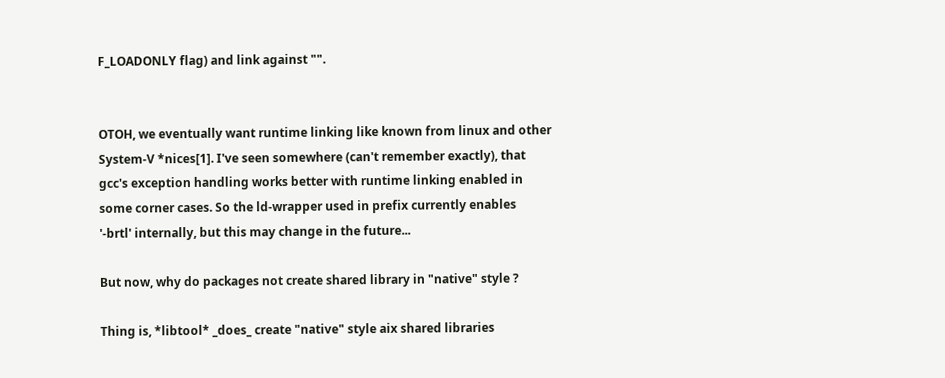F_LOADONLY flag) and link against "".


OTOH, we eventually want runtime linking like known from linux and other
System-V *nices[1]. I've seen somewhere (can't remember exactly), that
gcc's exception handling works better with runtime linking enabled in
some corner cases. So the ld-wrapper used in prefix currently enables
'-brtl' internally, but this may change in the future...

But now, why do packages not create shared library in "native" style ?

Thing is, *libtool* _does_ create "native" style aix shared libraries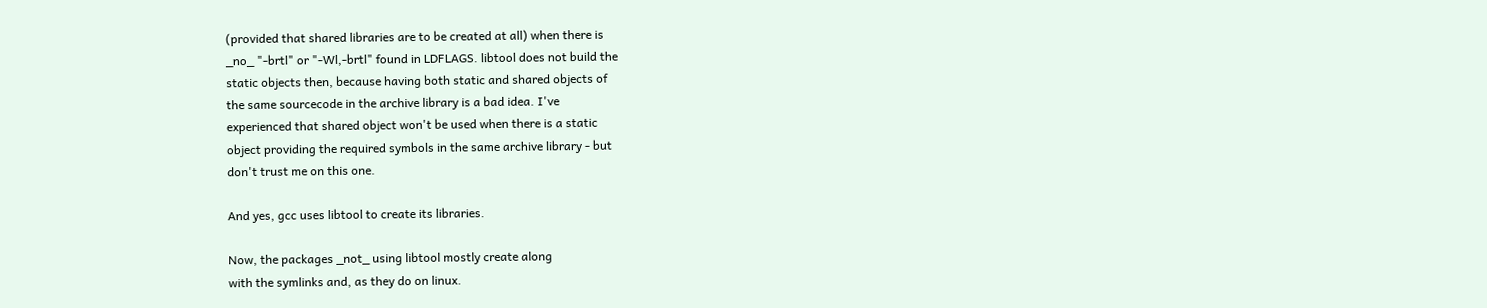(provided that shared libraries are to be created at all) when there is
_no_ "-brtl" or "-Wl,-brtl" found in LDFLAGS. libtool does not build the
static objects then, because having both static and shared objects of
the same sourcecode in the archive library is a bad idea. I've
experienced that shared object won't be used when there is a static
object providing the required symbols in the same archive library - but
don't trust me on this one.

And yes, gcc uses libtool to create its libraries.

Now, the packages _not_ using libtool mostly create along
with the symlinks and, as they do on linux.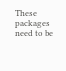These packages need to be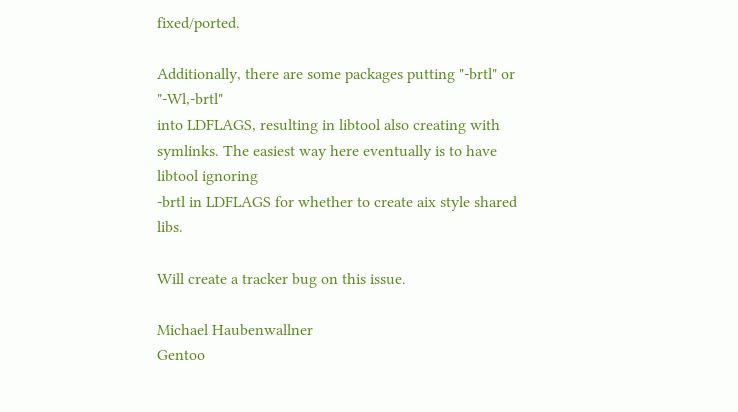fixed/ported.

Additionally, there are some packages putting "-brtl" or "-Wl,-brtl"
into LDFLAGS, resulting in libtool also creating with
symlinks. The easiest way here eventually is to have libtool ignoring
-brtl in LDFLAGS for whether to create aix style shared libs.

Will create a tracker bug on this issue.

Michael Haubenwallner
Gentoo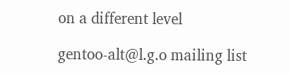on a different level

gentoo-alt@l.g.o mailing list